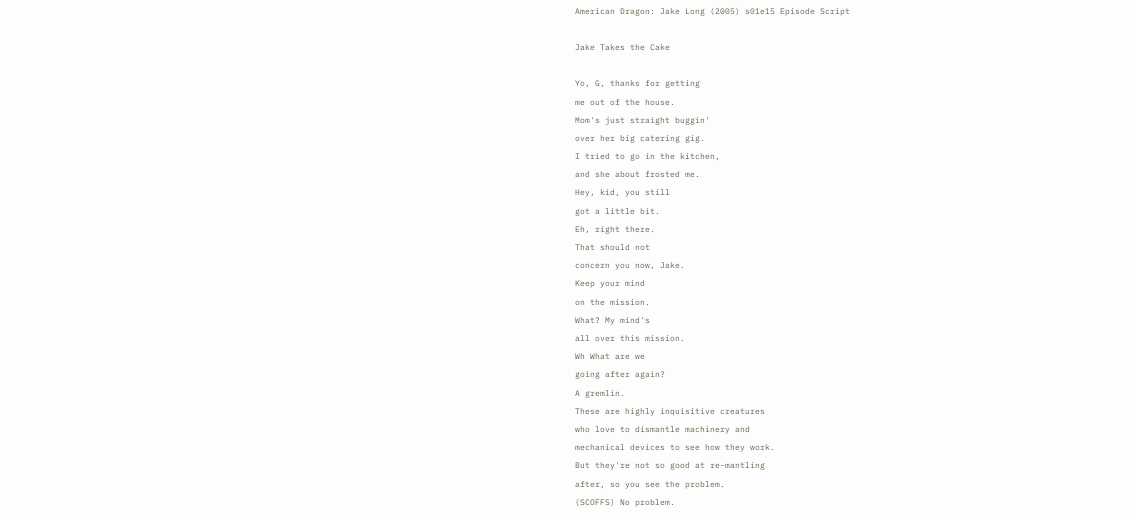American Dragon: Jake Long (2005) s01e15 Episode Script

Jake Takes the Cake

Yo, G, thanks for getting
me out of the house.
Mom's just straight buggin'
over her big catering gig.
I tried to go in the kitchen,
and she about frosted me.
Hey, kid, you still
got a little bit.
Eh, right there.
That should not
concern you now, Jake.
Keep your mind
on the mission.
What? My mind's
all over this mission.
Wh What are we
going after again?
A gremlin.
These are highly inquisitive creatures
who love to dismantle machinery and
mechanical devices to see how they work.
But they're not so good at re-mantling
after, so you see the problem.
(SCOFFS) No problem.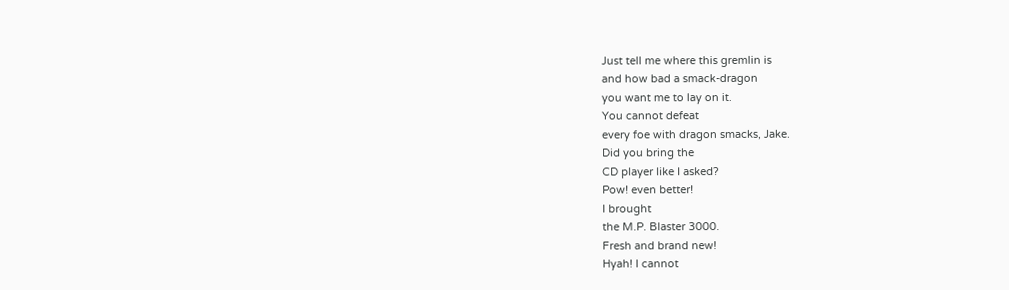Just tell me where this gremlin is
and how bad a smack-dragon
you want me to lay on it.
You cannot defeat
every foe with dragon smacks, Jake.
Did you bring the
CD player like I asked?
Pow! even better!
I brought
the M.P. Blaster 3000.
Fresh and brand new!
Hyah! I cannot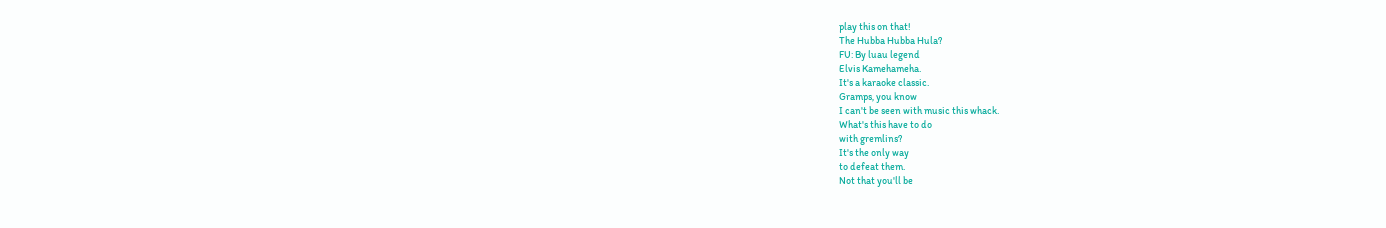play this on that!
The Hubba Hubba Hula?
FU: By luau legend
Elvis Kamehameha.
It's a karaoke classic.
Gramps, you know
I can't be seen with music this whack.
What's this have to do
with gremlins?
It's the only way
to defeat them.
Not that you'll be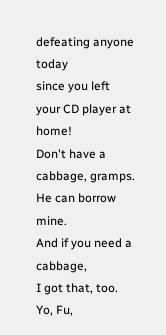defeating anyone today
since you left
your CD player at home!
Don't have a cabbage, gramps.
He can borrow mine.
And if you need a cabbage,
I got that, too.
Yo, Fu,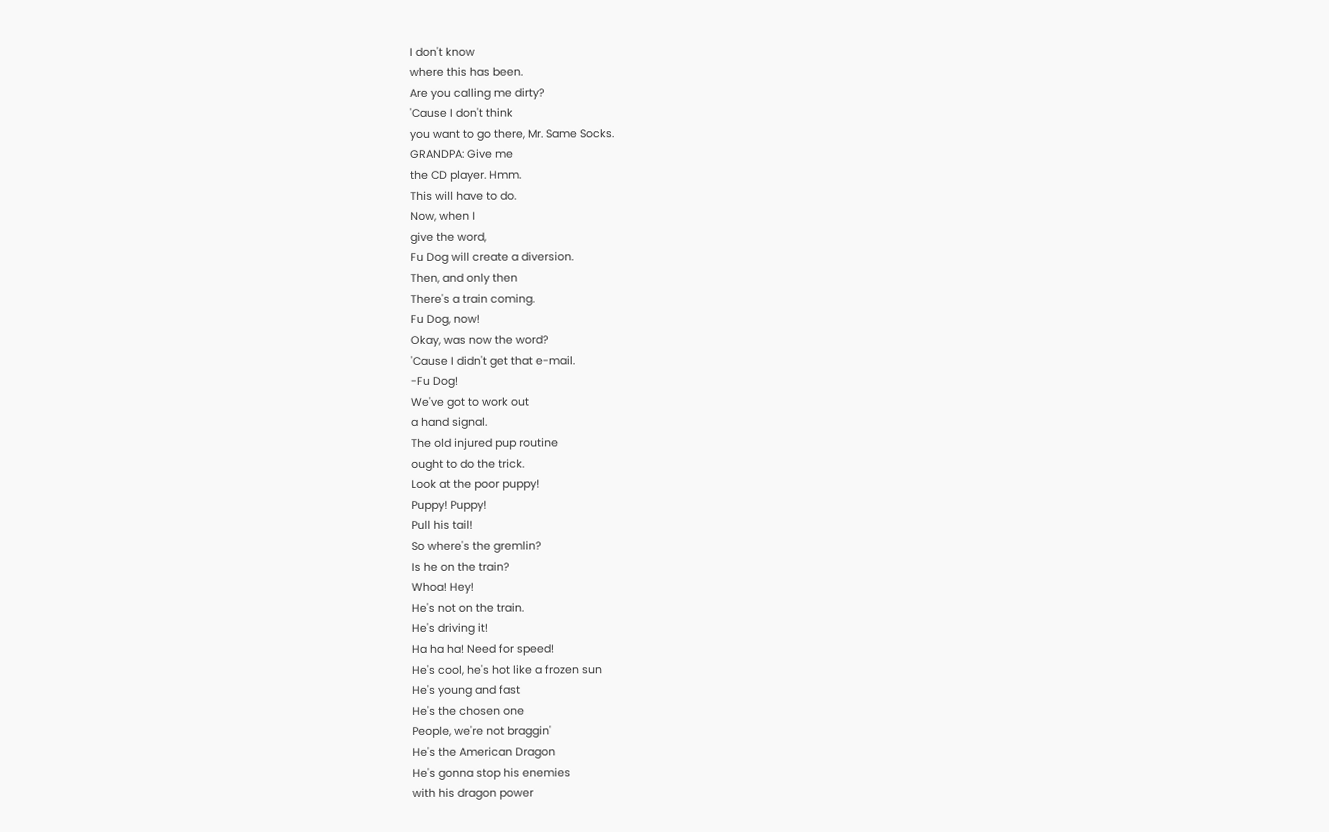I don't know
where this has been.
Are you calling me dirty?
'Cause I don't think
you want to go there, Mr. Same Socks.
GRANDPA: Give me
the CD player. Hmm.
This will have to do.
Now, when I
give the word,
Fu Dog will create a diversion.
Then, and only then
There's a train coming.
Fu Dog, now!
Okay, was now the word?
'Cause I didn't get that e-mail.
-Fu Dog!
We've got to work out
a hand signal.
The old injured pup routine
ought to do the trick.
Look at the poor puppy!
Puppy! Puppy!
Pull his tail!
So where's the gremlin?
Is he on the train?
Whoa! Hey!
He's not on the train.
He's driving it!
Ha ha ha! Need for speed!
He's cool, he's hot like a frozen sun
He's young and fast
He's the chosen one
People, we're not braggin'
He's the American Dragon
He's gonna stop his enemies
with his dragon power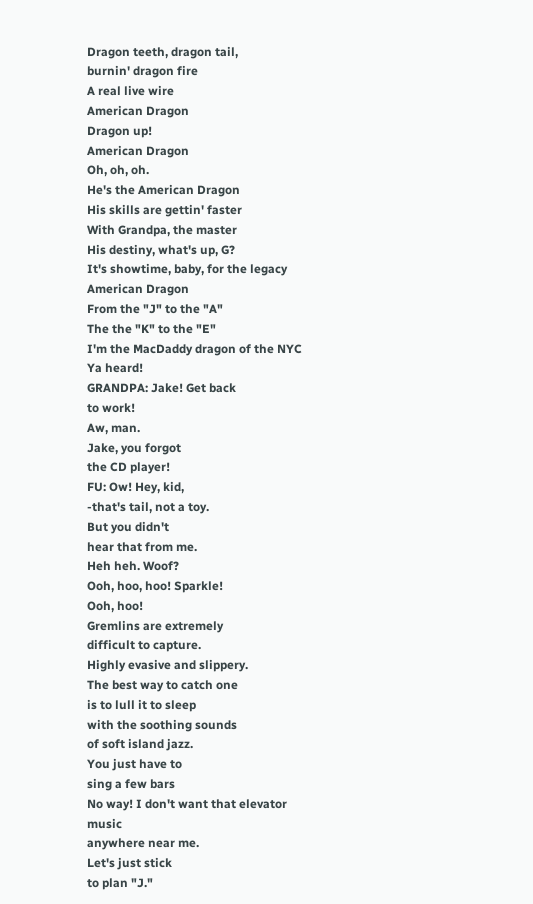Dragon teeth, dragon tail,
burnin' dragon fire
A real live wire
American Dragon
Dragon up!
American Dragon
Oh, oh, oh.
He's the American Dragon
His skills are gettin' faster
With Grandpa, the master
His destiny, what's up, G?
It's showtime, baby, for the legacy
American Dragon
From the "J" to the "A"
The the "K" to the "E"
I'm the MacDaddy dragon of the NYC
Ya heard!
GRANDPA: Jake! Get back
to work!
Aw, man.
Jake, you forgot
the CD player!
FU: Ow! Hey, kid,
-that's tail, not a toy.
But you didn't
hear that from me.
Heh heh. Woof?
Ooh, hoo, hoo! Sparkle!
Ooh, hoo!
Gremlins are extremely
difficult to capture.
Highly evasive and slippery.
The best way to catch one
is to lull it to sleep
with the soothing sounds
of soft island jazz.
You just have to
sing a few bars
No way! I don't want that elevator music
anywhere near me.
Let's just stick
to plan "J."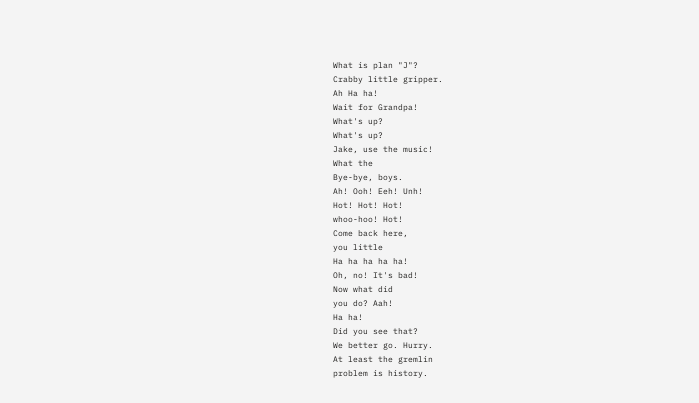What is plan "J"?
Crabby little gripper.
Ah Ha ha!
Wait for Grandpa!
What's up?
What's up?
Jake, use the music!
What the
Bye-bye, boys.
Ah! Ooh! Eeh! Unh!
Hot! Hot! Hot!
whoo-hoo! Hot!
Come back here,
you little
Ha ha ha ha ha!
Oh, no! It's bad!
Now what did
you do? Aah!
Ha ha!
Did you see that?
We better go. Hurry.
At least the gremlin
problem is history.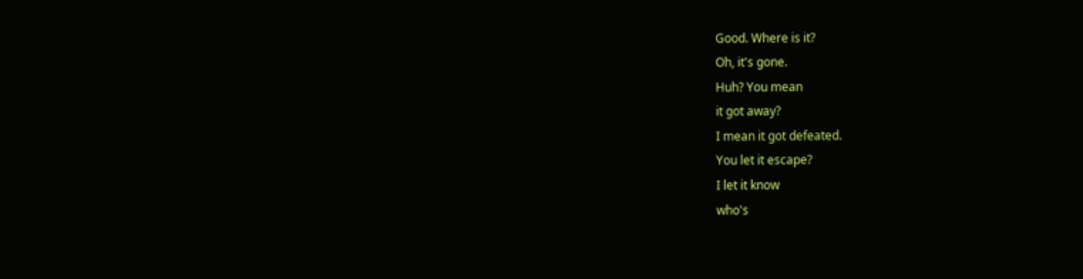Good. Where is it?
Oh, it's gone.
Huh? You mean
it got away?
I mean it got defeated.
You let it escape?
I let it know
who's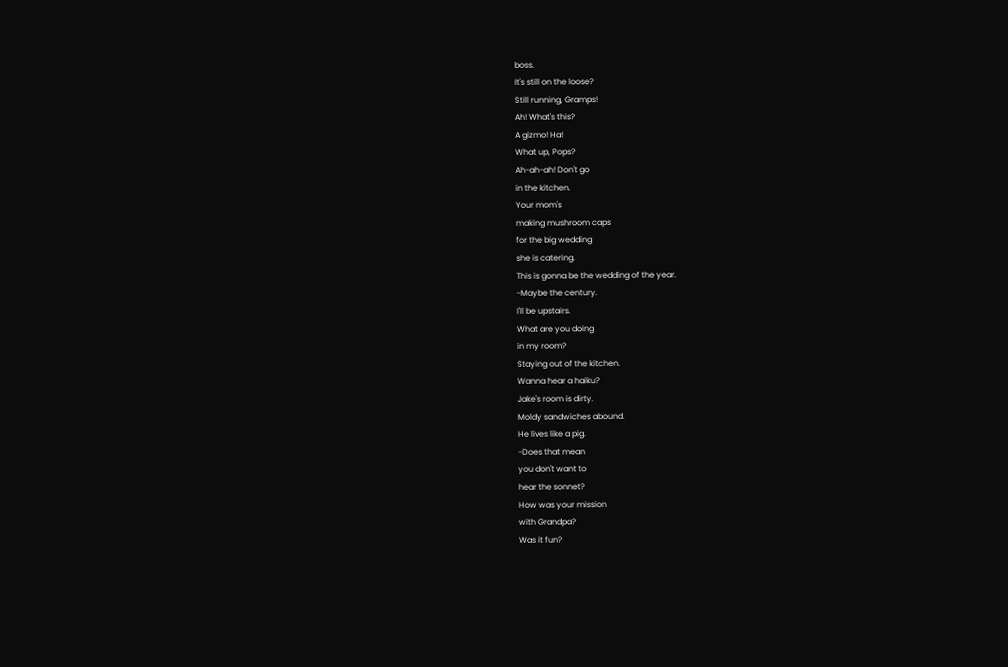boss.
It's still on the loose?
Still running, Gramps!
Ah! What's this?
A gizmo! Ha!
What up, Pops?
Ah-ah-ah! Don't go
in the kitchen.
Your mom's
making mushroom caps
for the big wedding
she is catering.
This is gonna be the wedding of the year.
-Maybe the century.
I'll be upstairs.
What are you doing
in my room?
Staying out of the kitchen.
Wanna hear a haiku?
Jake's room is dirty.
Moldy sandwiches abound.
He lives like a pig.
-Does that mean
you don't want to
hear the sonnet?
How was your mission
with Grandpa?
Was it fun?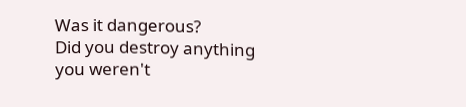Was it dangerous?
Did you destroy anything
you weren't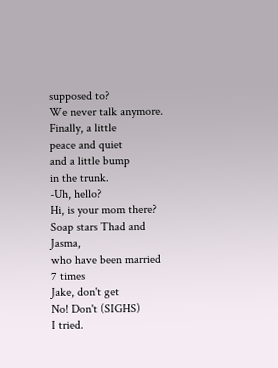supposed to?
We never talk anymore.
Finally, a little
peace and quiet
and a little bump
in the trunk.
-Uh, hello?
Hi, is your mom there?
Soap stars Thad and Jasma,
who have been married 7 times
Jake, don't get
No! Don't (SIGHS)
I tried.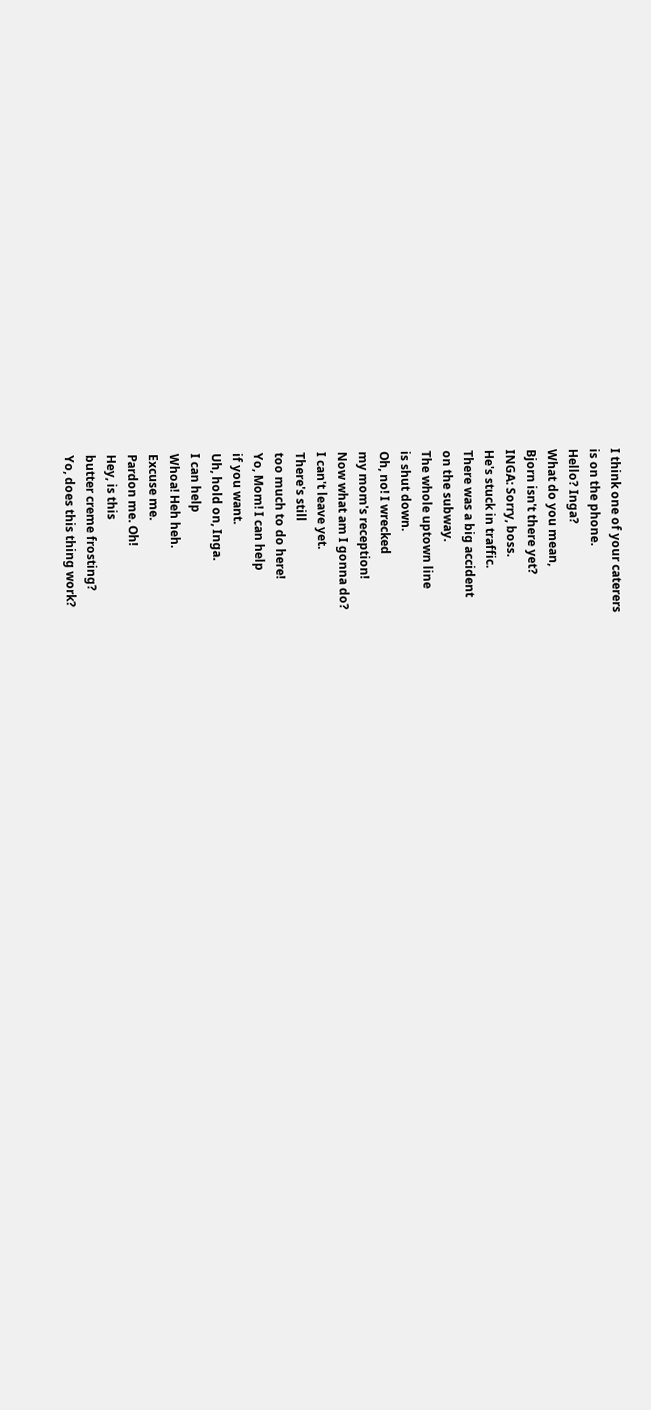I think one of your caterers
is on the phone.
Hello? Inga?
What do you mean,
Bjorn isn't there yet?
INGA: Sorry, boss.
He's stuck in traffic.
There was a big accident
on the subway.
The whole uptown line
is shut down.
Oh, no! I wrecked
my mom's reception!
Now what am I gonna do?
I can't leave yet.
There's still
too much to do here!
Yo, Mom! I can help
if you want.
Uh, hold on, Inga.
I can help
Whoa! Heh heh.
Excuse me.
Pardon me. Oh!
Hey, is this
butter creme frosting?
Yo, does this thing work?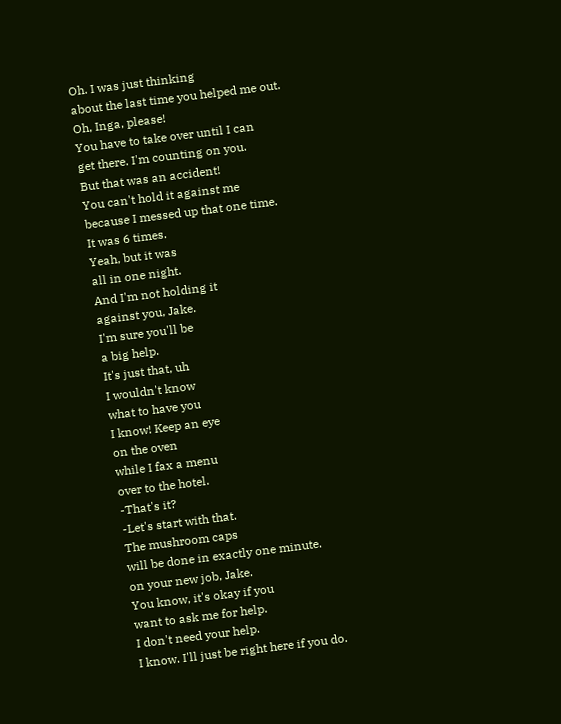Oh. I was just thinking
about the last time you helped me out.
Oh, Inga, please!
You have to take over until I can
get there. I'm counting on you.
But that was an accident!
You can't hold it against me
because I messed up that one time.
It was 6 times.
Yeah, but it was
all in one night.
And I'm not holding it
against you, Jake.
I'm sure you'll be
a big help.
It's just that, uh
I wouldn't know
what to have you
I know! Keep an eye
on the oven
while I fax a menu
over to the hotel.
-That's it?
-Let's start with that.
The mushroom caps
will be done in exactly one minute.
on your new job, Jake.
You know, it's okay if you
want to ask me for help.
I don't need your help.
I know. I'll just be right here if you do.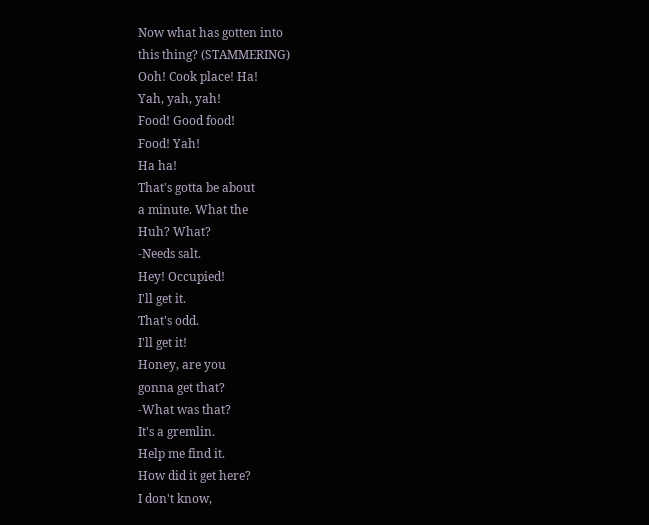Now what has gotten into
this thing? (STAMMERING)
Ooh! Cook place! Ha!
Yah, yah, yah!
Food! Good food!
Food! Yah!
Ha ha!
That's gotta be about
a minute. What the
Huh? What?
-Needs salt.
Hey! Occupied!
I'll get it.
That's odd.
I'll get it!
Honey, are you
gonna get that?
-What was that?
It's a gremlin.
Help me find it.
How did it get here?
I don't know,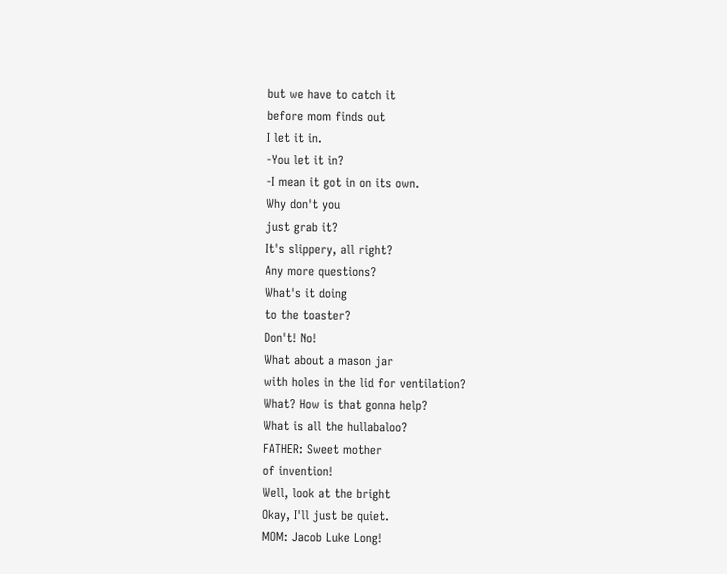but we have to catch it
before mom finds out
I let it in.
-You let it in?
-I mean it got in on its own.
Why don't you
just grab it?
It's slippery, all right?
Any more questions?
What's it doing
to the toaster?
Don't! No!
What about a mason jar
with holes in the lid for ventilation?
What? How is that gonna help?
What is all the hullabaloo?
FATHER: Sweet mother
of invention!
Well, look at the bright
Okay, I'll just be quiet.
MOM: Jacob Luke Long!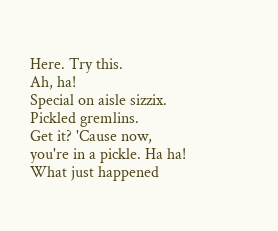Here. Try this.
Ah, ha!
Special on aisle sizzix.
Pickled gremlins.
Get it? 'Cause now,
you're in a pickle. Ha ha!
What just happened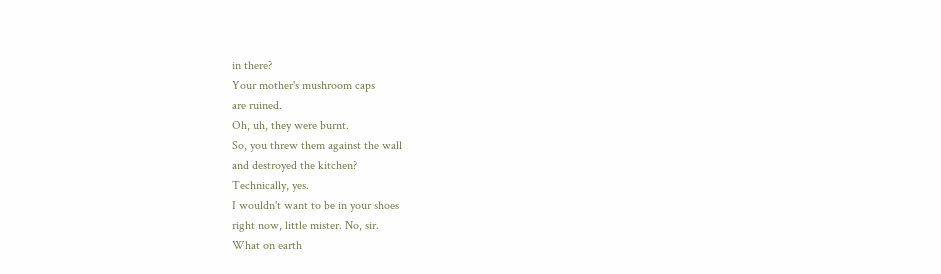in there?
Your mother's mushroom caps
are ruined.
Oh, uh, they were burnt.
So, you threw them against the wall
and destroyed the kitchen?
Technically, yes.
I wouldn't want to be in your shoes
right now, little mister. No, sir.
What on earth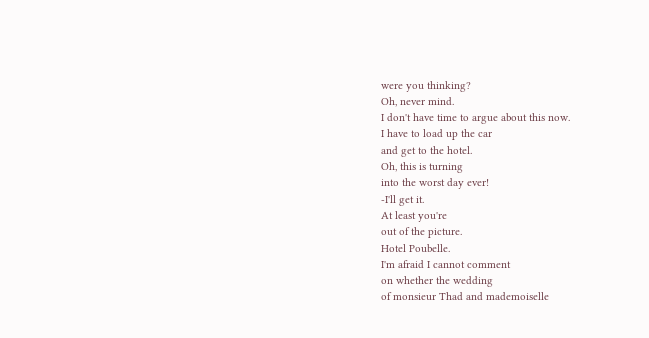were you thinking?
Oh, never mind.
I don't have time to argue about this now.
I have to load up the car
and get to the hotel.
Oh, this is turning
into the worst day ever!
-I'll get it.
At least you're
out of the picture.
Hotel Poubelle.
I'm afraid I cannot comment
on whether the wedding
of monsieur Thad and mademoiselle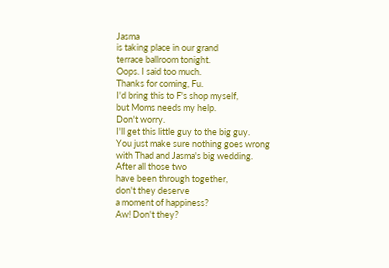Jasma
is taking place in our grand
terrace ballroom tonight.
Oops. I said too much.
Thanks for coming, Fu.
I'd bring this to F's shop myself,
but Moms needs my help.
Don't worry.
I'll get this little guy to the big guy.
You just make sure nothing goes wrong
with Thad and Jasma's big wedding.
After all those two
have been through together,
don't they deserve
a moment of happiness?
Aw! Don't they?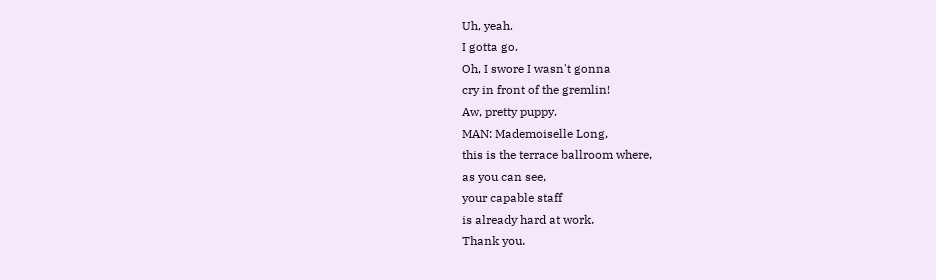Uh, yeah.
I gotta go.
Oh, I swore I wasn't gonna
cry in front of the gremlin!
Aw, pretty puppy.
MAN: Mademoiselle Long,
this is the terrace ballroom where,
as you can see,
your capable staff
is already hard at work.
Thank you.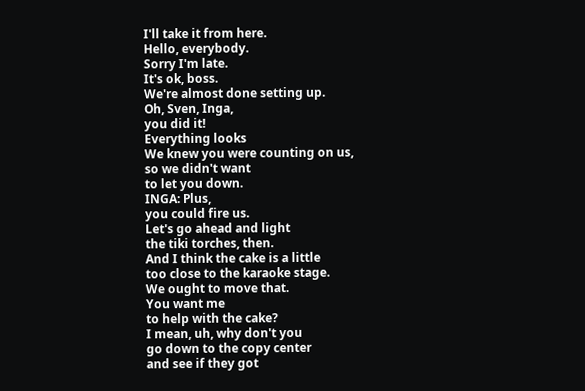I'll take it from here.
Hello, everybody.
Sorry I'm late.
It's ok, boss.
We're almost done setting up.
Oh, Sven, Inga,
you did it!
Everything looks
We knew you were counting on us,
so we didn't want
to let you down.
INGA: Plus,
you could fire us.
Let's go ahead and light
the tiki torches, then.
And I think the cake is a little
too close to the karaoke stage.
We ought to move that.
You want me
to help with the cake?
I mean, uh, why don't you
go down to the copy center
and see if they got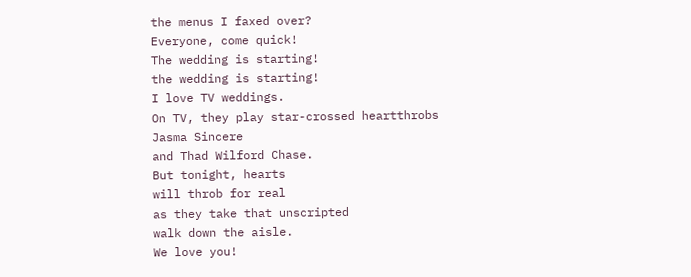the menus I faxed over?
Everyone, come quick!
The wedding is starting!
the wedding is starting!
I love TV weddings.
On TV, they play star-crossed heartthrobs
Jasma Sincere
and Thad Wilford Chase.
But tonight, hearts
will throb for real
as they take that unscripted
walk down the aisle.
We love you!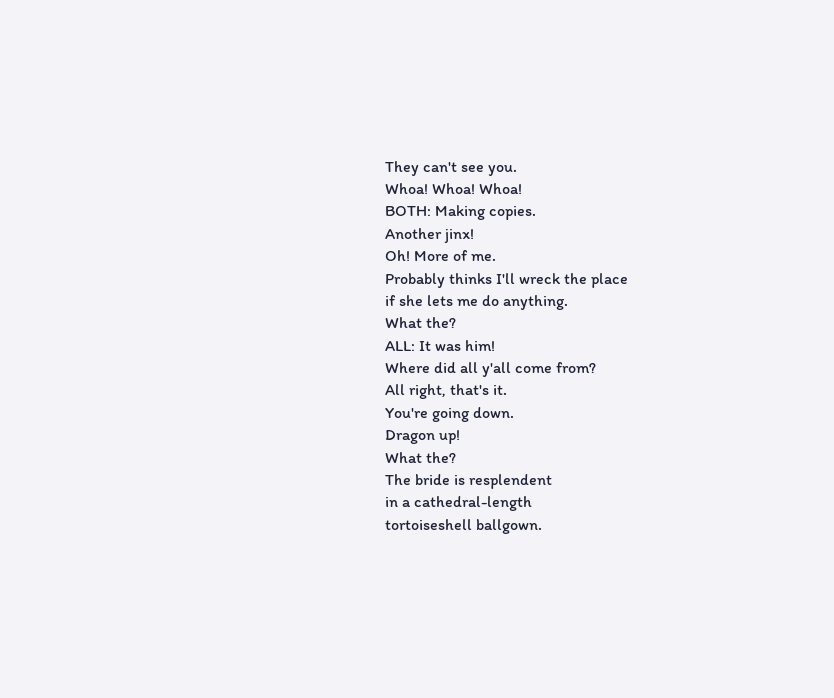They can't see you.
Whoa! Whoa! Whoa!
BOTH: Making copies.
Another jinx!
Oh! More of me.
Probably thinks I'll wreck the place
if she lets me do anything.
What the?
ALL: It was him!
Where did all y'all come from?
All right, that's it.
You're going down.
Dragon up!
What the?
The bride is resplendent
in a cathedral-length
tortoiseshell ballgown.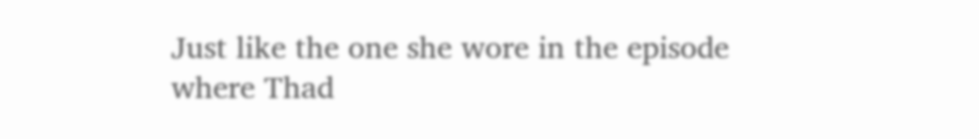Just like the one she wore in the episode
where Thad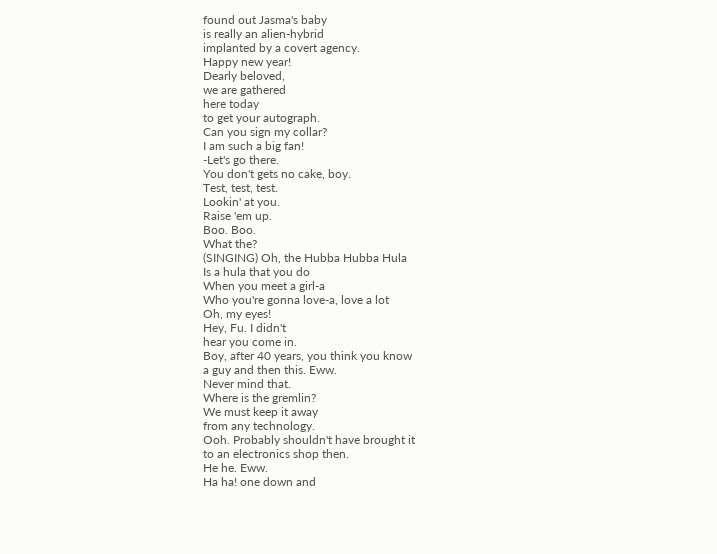found out Jasma's baby
is really an alien-hybrid
implanted by a covert agency.
Happy new year!
Dearly beloved,
we are gathered
here today
to get your autograph.
Can you sign my collar?
I am such a big fan!
-Let's go there.
You don't gets no cake, boy.
Test, test, test.
Lookin' at you.
Raise 'em up.
Boo. Boo.
What the?
(SINGING) Oh, the Hubba Hubba Hula
Is a hula that you do
When you meet a girl-a
Who you're gonna love-a, love a lot
Oh, my eyes!
Hey, Fu. I didn't
hear you come in.
Boy, after 40 years, you think you know
a guy and then this. Eww.
Never mind that.
Where is the gremlin?
We must keep it away
from any technology.
Ooh. Probably shouldn't have brought it
to an electronics shop then.
He he. Eww.
Ha ha! one down and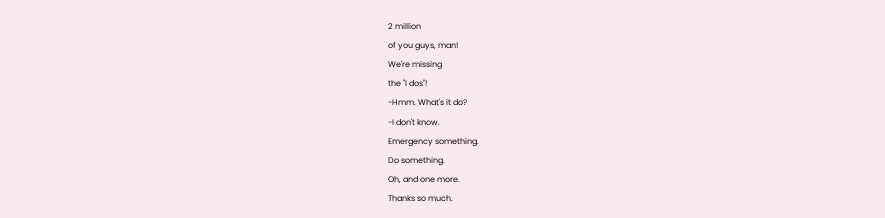2 million
of you guys, man!
We're missing
the "I dos"!
-Hmm. What's it do?
-I don't know.
Emergency something.
Do something.
Oh, and one more.
Thanks so much.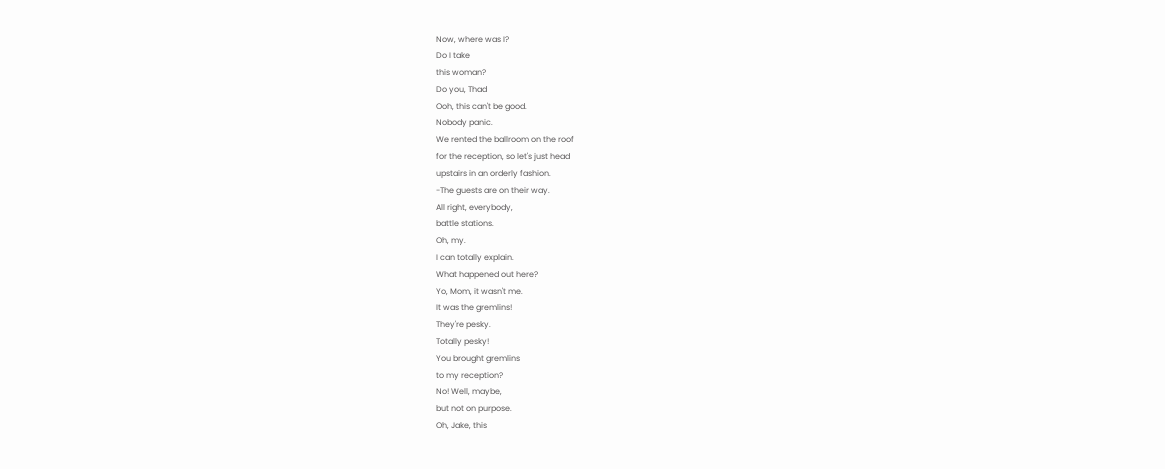Now, where was I?
Do I take
this woman?
Do you, Thad
Ooh, this can't be good.
Nobody panic.
We rented the ballroom on the roof
for the reception, so let's just head
upstairs in an orderly fashion.
-The guests are on their way.
All right, everybody,
battle stations.
Oh, my.
I can totally explain.
What happened out here?
Yo, Mom, it wasn't me.
It was the gremlins!
They're pesky.
Totally pesky!
You brought gremlins
to my reception?
No! Well, maybe,
but not on purpose.
Oh, Jake, this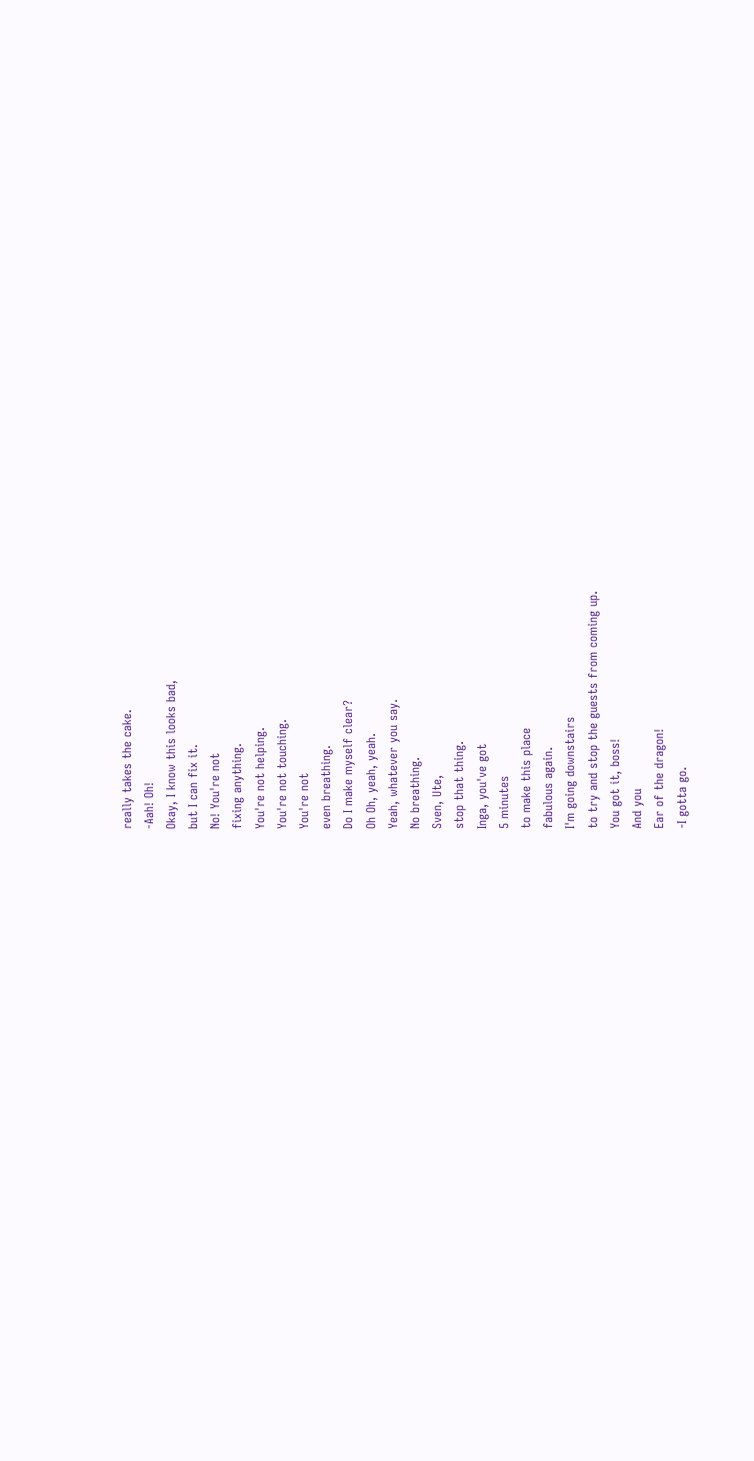really takes the cake.
-Aah! Oh!
Okay, I know this looks bad,
but I can fix it.
No! You're not
fixing anything.
You're not helping.
You're not touching.
You're not
even breathing.
Do I make myself clear?
Oh Oh, yeah, yeah.
Yeah, whatever you say.
No breathing.
Sven, Ute,
stop that thing.
Inga, you've got
5 minutes
to make this place
fabulous again.
I'm going downstairs
to try and stop the guests from coming up.
You got it, boss!
And you
Ear of the dragon!
-I gotta go.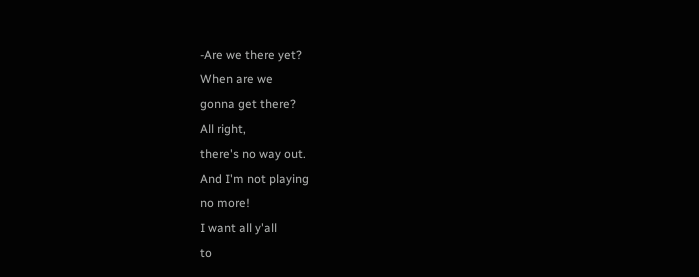-Are we there yet?
When are we
gonna get there?
All right,
there's no way out.
And I'm not playing
no more!
I want all y'all
to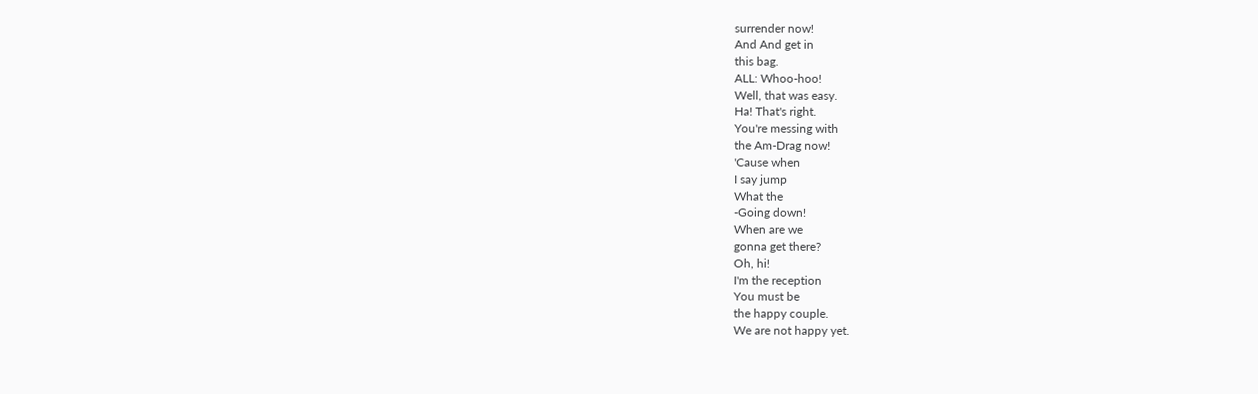surrender now!
And And get in
this bag.
ALL: Whoo-hoo!
Well, that was easy.
Ha! That's right.
You're messing with
the Am-Drag now!
'Cause when
I say jump
What the
-Going down!
When are we
gonna get there?
Oh, hi!
I'm the reception
You must be
the happy couple.
We are not happy yet.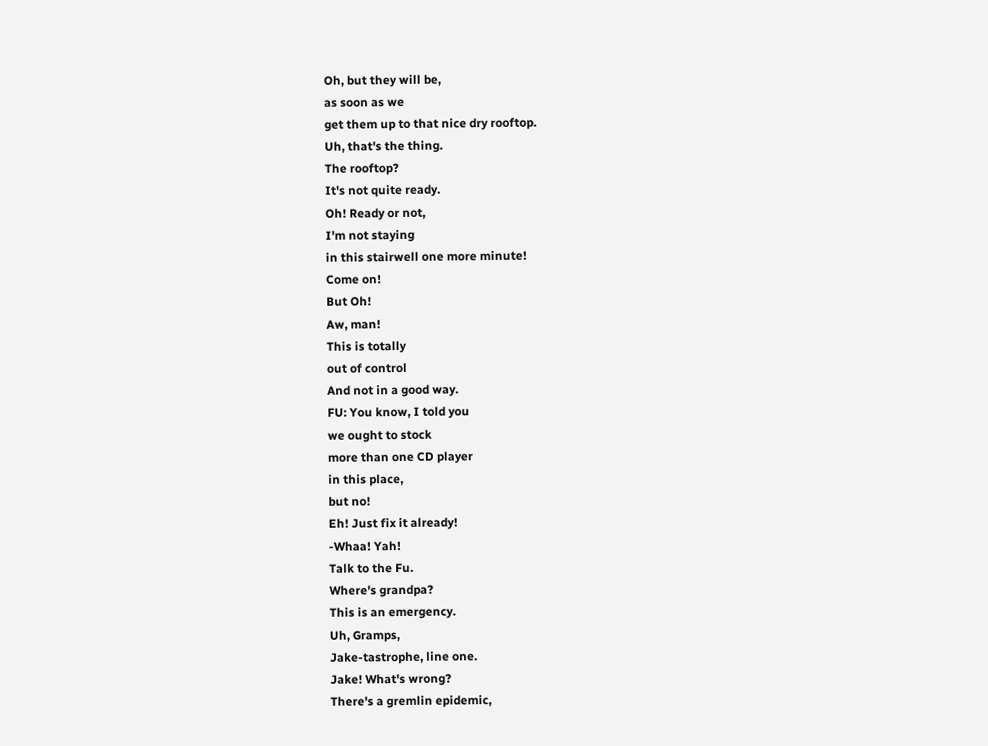Oh, but they will be,
as soon as we
get them up to that nice dry rooftop.
Uh, that's the thing.
The rooftop?
It's not quite ready.
Oh! Ready or not,
I'm not staying
in this stairwell one more minute!
Come on!
But Oh!
Aw, man!
This is totally
out of control
And not in a good way.
FU: You know, I told you
we ought to stock
more than one CD player
in this place,
but no!
Eh! Just fix it already!
-Whaa! Yah!
Talk to the Fu.
Where's grandpa?
This is an emergency.
Uh, Gramps,
Jake-tastrophe, line one.
Jake! What's wrong?
There's a gremlin epidemic,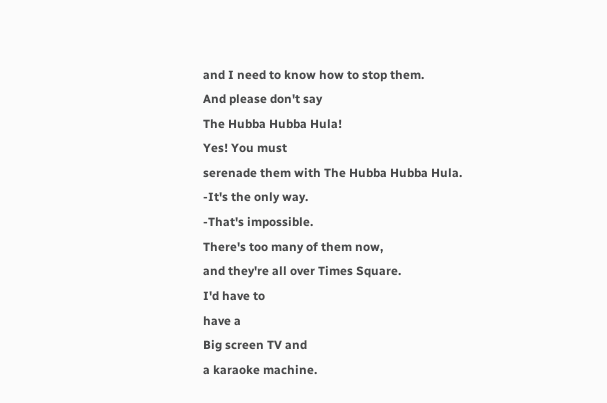and I need to know how to stop them.
And please don't say
The Hubba Hubba Hula!
Yes! You must
serenade them with The Hubba Hubba Hula.
-It's the only way.
-That's impossible.
There's too many of them now,
and they're all over Times Square.
I'd have to
have a
Big screen TV and
a karaoke machine.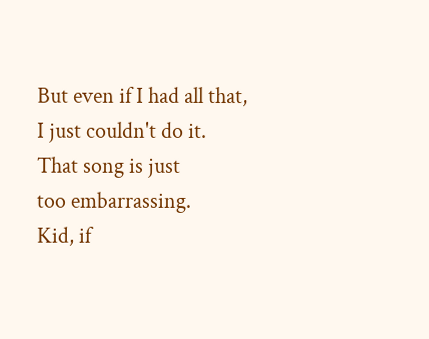But even if I had all that,
I just couldn't do it.
That song is just
too embarrassing.
Kid, if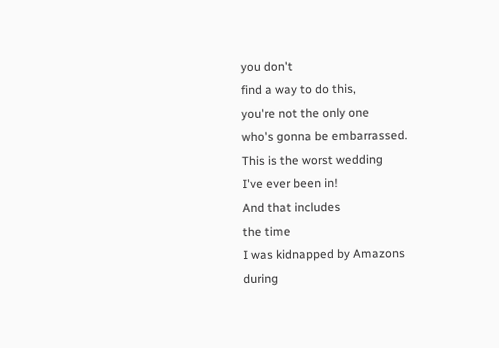you don't
find a way to do this,
you're not the only one
who's gonna be embarrassed.
This is the worst wedding
I've ever been in!
And that includes
the time
I was kidnapped by Amazons
during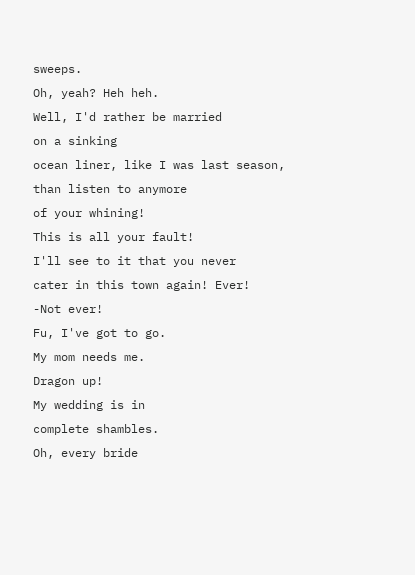sweeps.
Oh, yeah? Heh heh.
Well, I'd rather be married
on a sinking
ocean liner, like I was last season,
than listen to anymore
of your whining!
This is all your fault!
I'll see to it that you never
cater in this town again! Ever!
-Not ever!
Fu, I've got to go.
My mom needs me.
Dragon up!
My wedding is in
complete shambles.
Oh, every bride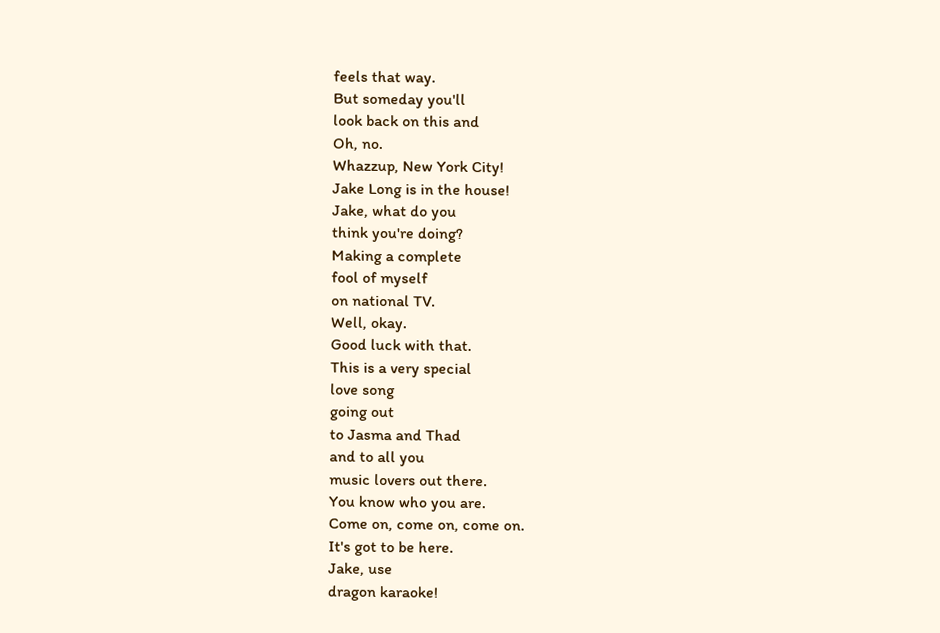feels that way.
But someday you'll
look back on this and
Oh, no.
Whazzup, New York City!
Jake Long is in the house!
Jake, what do you
think you're doing?
Making a complete
fool of myself
on national TV.
Well, okay.
Good luck with that.
This is a very special
love song
going out
to Jasma and Thad
and to all you
music lovers out there.
You know who you are.
Come on, come on, come on.
It's got to be here.
Jake, use
dragon karaoke!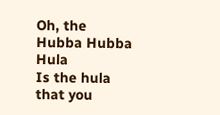Oh, the Hubba Hubba Hula
Is the hula that you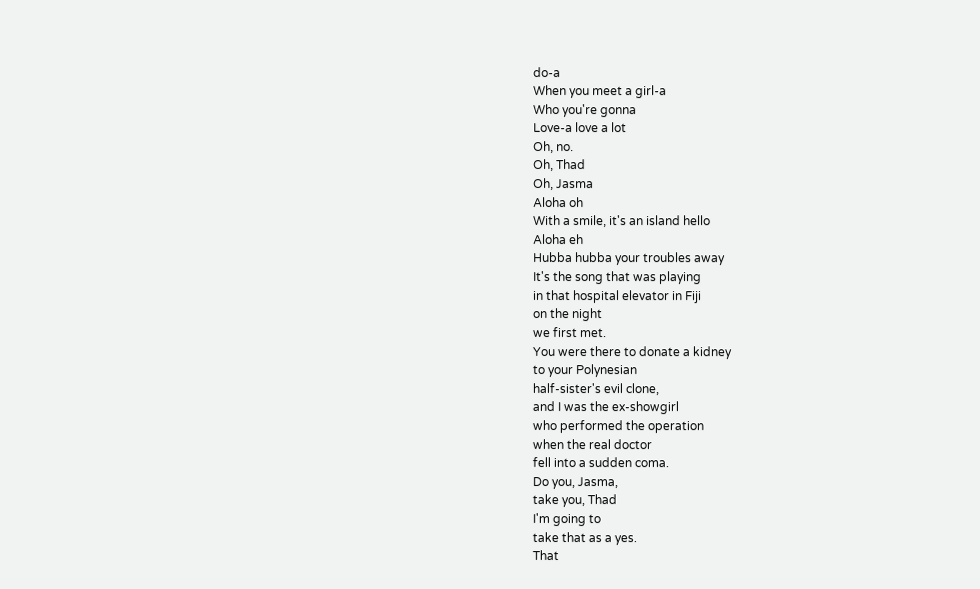do-a
When you meet a girl-a
Who you're gonna
Love-a love a lot
Oh, no.
Oh, Thad
Oh, Jasma
Aloha oh
With a smile, it's an island hello
Aloha eh
Hubba hubba your troubles away
It's the song that was playing
in that hospital elevator in Fiji
on the night
we first met.
You were there to donate a kidney
to your Polynesian
half-sister's evil clone,
and I was the ex-showgirl
who performed the operation
when the real doctor
fell into a sudden coma.
Do you, Jasma,
take you, Thad
I'm going to
take that as a yes.
That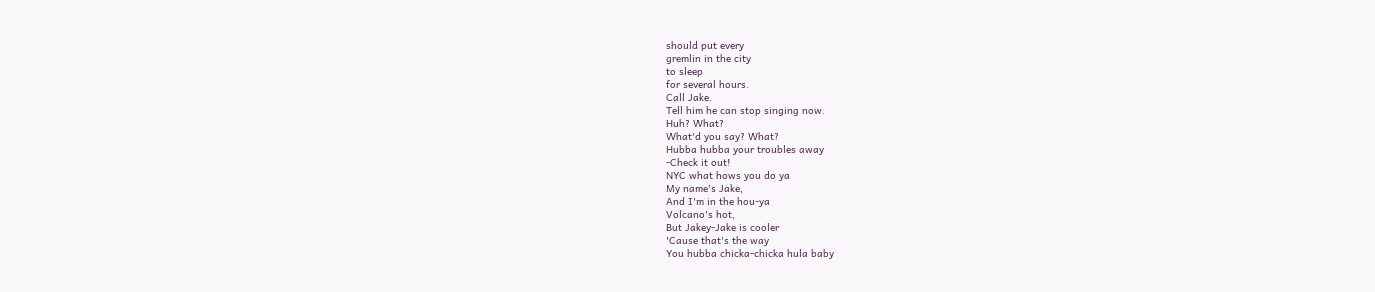should put every
gremlin in the city
to sleep
for several hours.
Call Jake.
Tell him he can stop singing now.
Huh? What?
What'd you say? What?
Hubba hubba your troubles away
-Check it out!
NYC what hows you do ya
My name's Jake,
And I'm in the hou-ya
Volcano's hot,
But Jakey-Jake is cooler
'Cause that's the way
You hubba chicka-chicka hula baby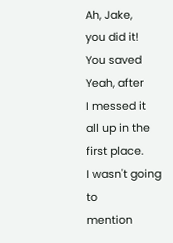Ah, Jake,
you did it!
You saved
Yeah, after
I messed it all up in the first place.
I wasn't going to
mention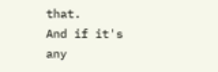that.
And if it's
any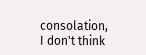consolation,
I don't think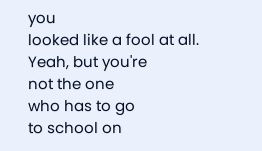you
looked like a fool at all.
Yeah, but you're
not the one
who has to go
to school on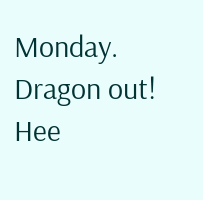Monday.
Dragon out!
Hee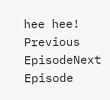hee hee!
Previous EpisodeNext Episode